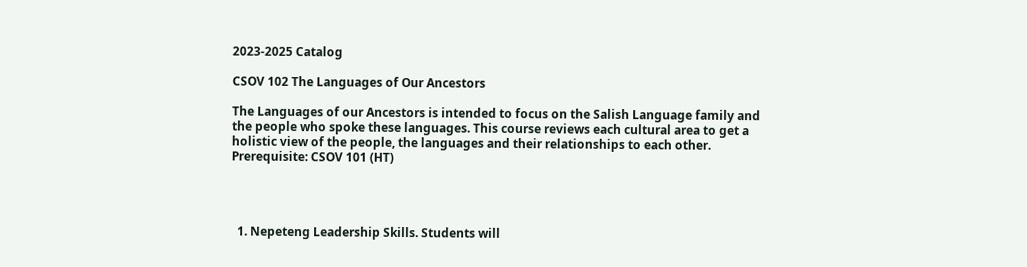2023-2025 Catalog

CSOV 102 The Languages of Our Ancestors

The Languages of our Ancestors is intended to focus on the Salish Language family and the people who spoke these languages. This course reviews each cultural area to get a holistic view of the people, the languages and their relationships to each other. Prerequisite: CSOV 101 (HT)




  1. Nepeteng Leadership Skills. Students will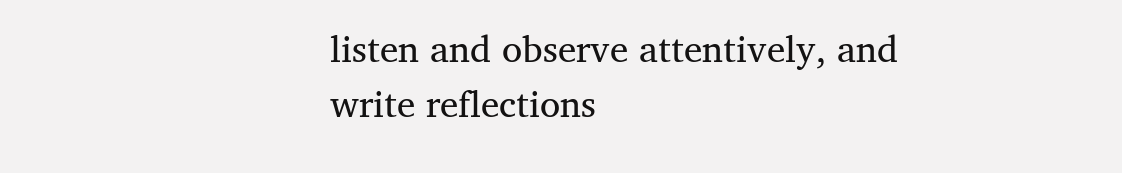listen and observe attentively, and write reflections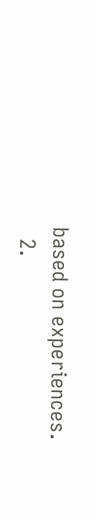based on experiences.
  2.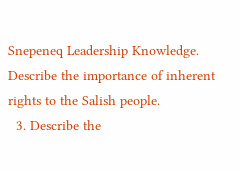Snepeneq Leadership Knowledge. Describe the importance of inherent rights to the Salish people.
  3. Describe the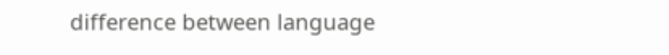difference between language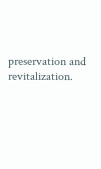preservation and revitalization.